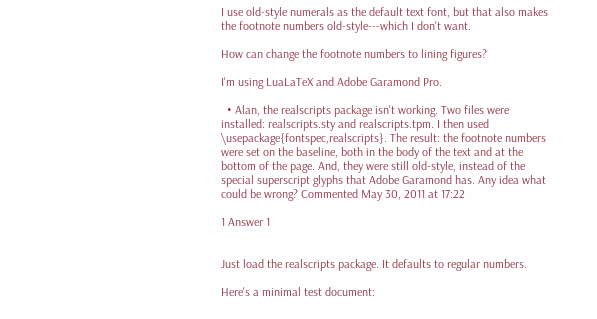I use old-style numerals as the default text font, but that also makes the footnote numbers old-style---which I don't want.

How can change the footnote numbers to lining figures?

I'm using LuaLaTeX and Adobe Garamond Pro.

  • Alan, the realscripts package isn't working. Two files were installed: realscripts.sty and realscripts.tpm. I then used \usepackage{fontspec,realscripts}. The result: the footnote numbers were set on the baseline, both in the body of the text and at the bottom of the page. And, they were still old-style, instead of the special superscript glyphs that Adobe Garamond has. Any idea what could be wrong? Commented May 30, 2011 at 17:22

1 Answer 1


Just load the realscripts package. It defaults to regular numbers.

Here's a minimal test document: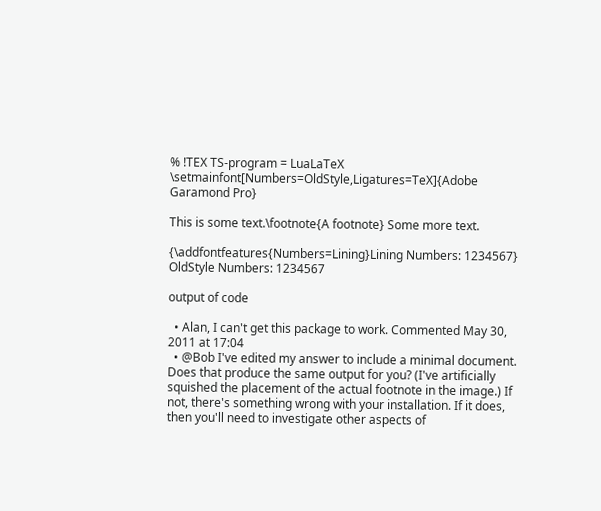% !TEX TS-program = LuaLaTeX
\setmainfont[Numbers=OldStyle,Ligatures=TeX]{Adobe Garamond Pro}

This is some text.\footnote{A footnote} Some more text.

{\addfontfeatures{Numbers=Lining}Lining Numbers: 1234567} OldStyle Numbers: 1234567

output of code

  • Alan, I can't get this package to work. Commented May 30, 2011 at 17:04
  • @Bob I've edited my answer to include a minimal document. Does that produce the same output for you? (I've artificially squished the placement of the actual footnote in the image.) If not, there's something wrong with your installation. If it does, then you'll need to investigate other aspects of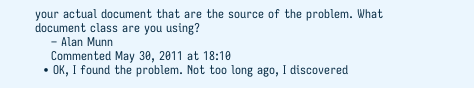your actual document that are the source of the problem. What document class are you using?
    – Alan Munn
    Commented May 30, 2011 at 18:10
  • OK, I found the problem. Not too long ago, I discovered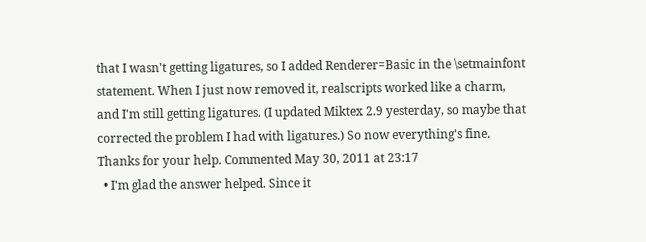that I wasn't getting ligatures, so I added Renderer=Basic in the \setmainfont statement. When I just now removed it, realscripts worked like a charm, and I'm still getting ligatures. (I updated Miktex 2.9 yesterday, so maybe that corrected the problem I had with ligatures.) So now everything's fine. Thanks for your help. Commented May 30, 2011 at 23:17
  • I'm glad the answer helped. Since it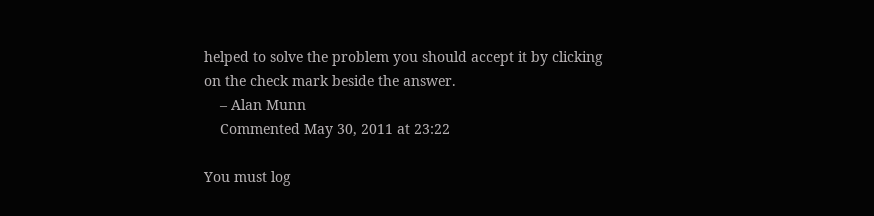helped to solve the problem you should accept it by clicking on the check mark beside the answer.
    – Alan Munn
    Commented May 30, 2011 at 23:22

You must log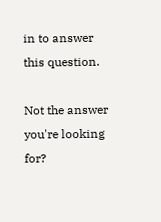in to answer this question.

Not the answer you're looking for?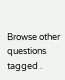Browse other questions tagged .